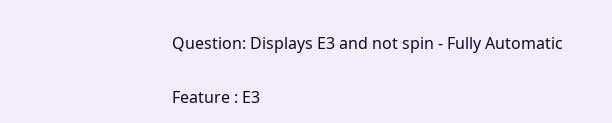Question: Displays E3 and not spin - Fully Automatic


Feature : E3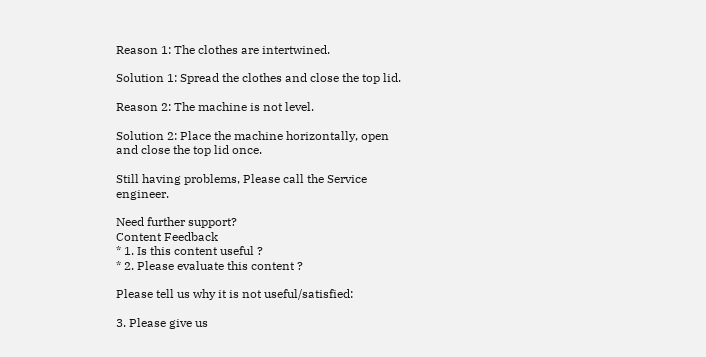Reason 1: The clothes are intertwined.

Solution 1: Spread the clothes and close the top lid.

Reason 2: The machine is not level.

Solution 2: Place the machine horizontally, open and close the top lid once.

Still having problems, Please call the Service  engineer.

Need further support?
Content Feedback
* 1. Is this content useful ?
* 2. Please evaluate this content ?

Please tell us why it is not useful/satisfied:

3. Please give us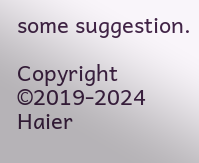some suggestion.

Copyright ©2019-2024 Haier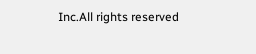Inc.All rights reserved